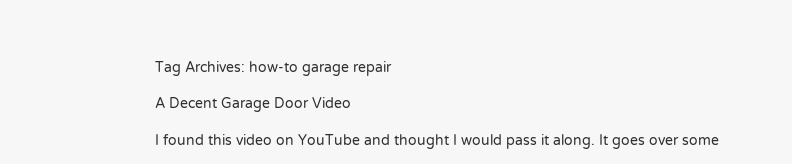Tag Archives: how-to garage repair

A Decent Garage Door Video

I found this video on YouTube and thought I would pass it along. It goes over some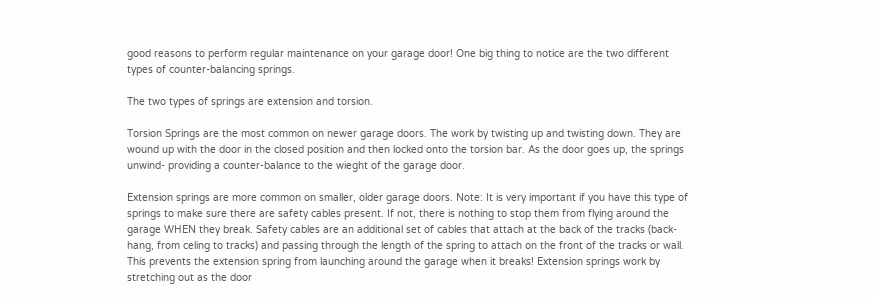good reasons to perform regular maintenance on your garage door! One big thing to notice are the two different types of counter-balancing springs.

The two types of springs are extension and torsion.

Torsion Springs are the most common on newer garage doors. The work by twisting up and twisting down. They are wound up with the door in the closed position and then locked onto the torsion bar. As the door goes up, the springs unwind- providing a counter-balance to the wieght of the garage door.

Extension springs are more common on smaller, older garage doors. Note: It is very important if you have this type of springs to make sure there are safety cables present. If not, there is nothing to stop them from flying around the garage WHEN they break. Safety cables are an additional set of cables that attach at the back of the tracks (back-hang, from celing to tracks) and passing through the length of the spring to attach on the front of the tracks or wall. This prevents the extension spring from launching around the garage when it breaks! Extension springs work by stretching out as the door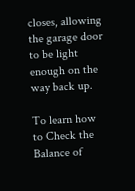closes, allowing the garage door to be light enough on the way back up.

To learn how to Check the Balance of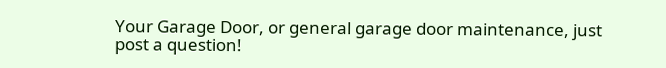Your Garage Door, or general garage door maintenance, just post a question!